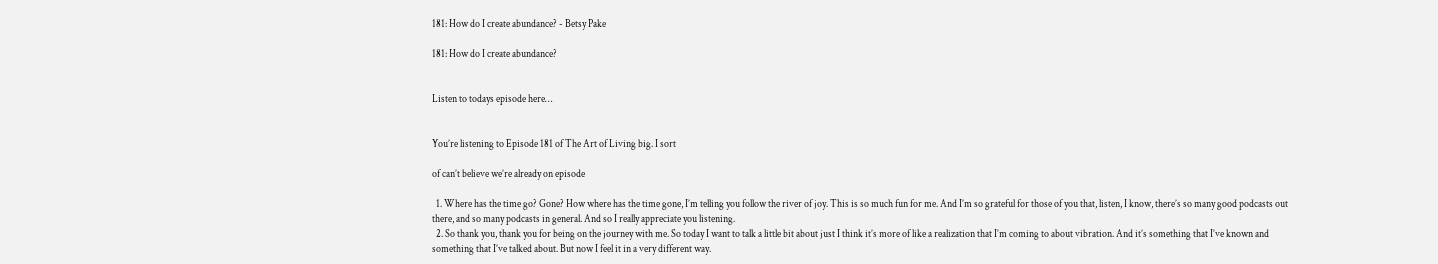181: How do I create abundance? - Betsy Pake

181: How do I create abundance?


Listen to todays episode here…


You’re listening to Episode 181 of The Art of Living big. I sort

of can’t believe we’re already on episode

  1. Where has the time go? Gone? How where has the time gone, I’m telling you follow the river of joy. This is so much fun for me. And I’m so grateful for those of you that, listen, I know, there’s so many good podcasts out there, and so many podcasts in general. And so I really appreciate you listening.
  2. So thank you, thank you for being on the journey with me. So today I want to talk a little bit about just I think it’s more of like a realization that I’m coming to about vibration. And it’s something that I’ve known and something that I’ve talked about. But now I feel it in a very different way.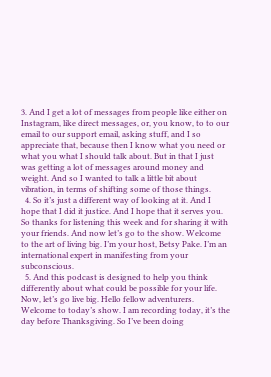3. And I get a lot of messages from people like either on Instagram, like direct messages, or, you know, to to our email to our support email, asking stuff, and I so appreciate that, because then I know what you need or what you what I should talk about. But in that I just was getting a lot of messages around money and weight. And so I wanted to talk a little bit about vibration, in terms of shifting some of those things.
  4. So it’s just a different way of looking at it. And I hope that I did it justice. And I hope that it serves you. So thanks for listening this week and for sharing it with your friends. And now let’s go to the show. Welcome to the art of living big. I’m your host, Betsy Pake. I’m an international expert in manifesting from your subconscious.
  5. And this podcast is designed to help you think differently about what could be possible for your life. Now, let’s go live big. Hello fellow adventurers. Welcome to today’s show. I am recording today, it’s the day before Thanksgiving. So I’ve been doing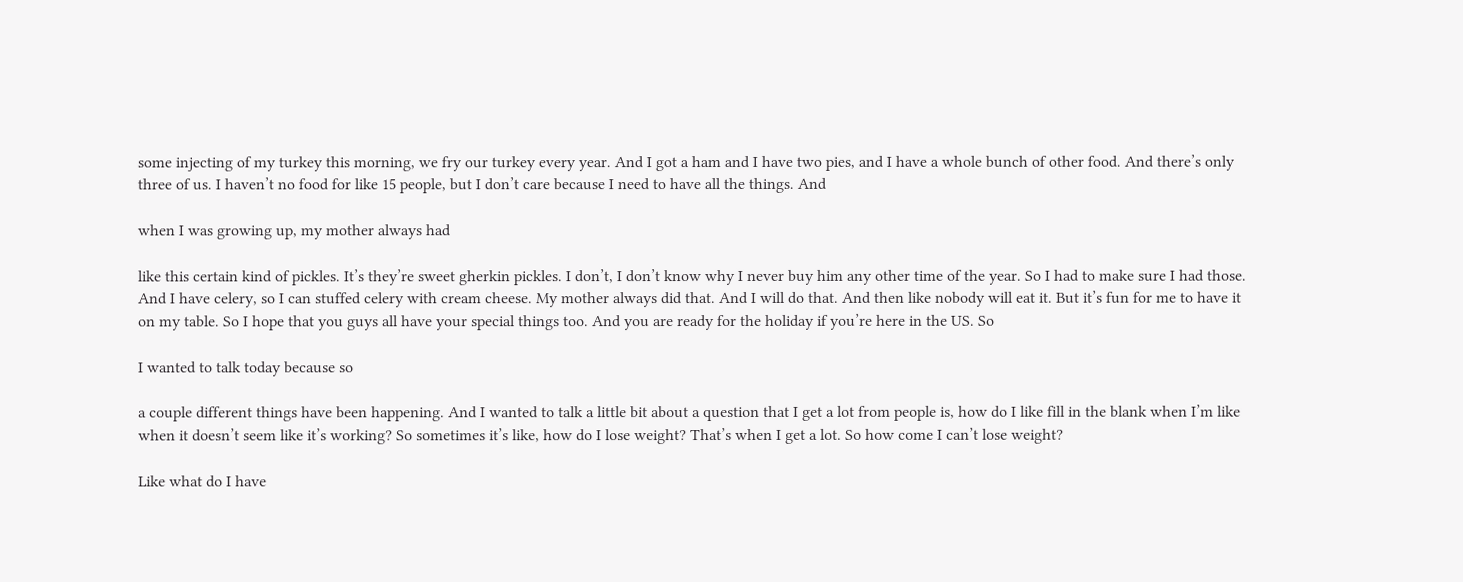some injecting of my turkey this morning, we fry our turkey every year. And I got a ham and I have two pies, and I have a whole bunch of other food. And there’s only three of us. I haven’t no food for like 15 people, but I don’t care because I need to have all the things. And

when I was growing up, my mother always had

like this certain kind of pickles. It’s they’re sweet gherkin pickles. I don’t, I don’t know why I never buy him any other time of the year. So I had to make sure I had those. And I have celery, so I can stuffed celery with cream cheese. My mother always did that. And I will do that. And then like nobody will eat it. But it’s fun for me to have it on my table. So I hope that you guys all have your special things too. And you are ready for the holiday if you’re here in the US. So

I wanted to talk today because so

a couple different things have been happening. And I wanted to talk a little bit about a question that I get a lot from people is, how do I like fill in the blank when I’m like when it doesn’t seem like it’s working? So sometimes it’s like, how do I lose weight? That’s when I get a lot. So how come I can’t lose weight?

Like what do I have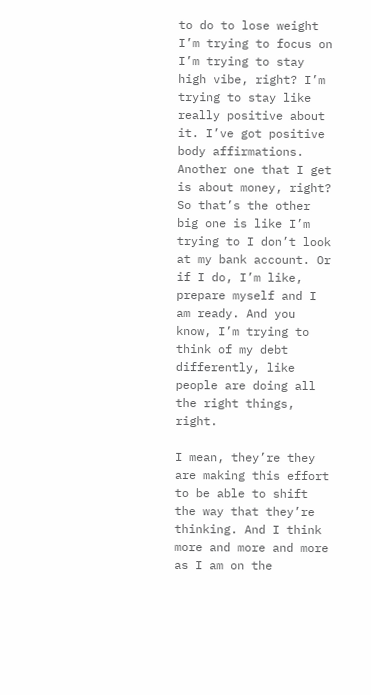to do to lose weight I’m trying to focus on I’m trying to stay high vibe, right? I’m trying to stay like really positive about it. I’ve got positive body affirmations. Another one that I get is about money, right? So that’s the other big one is like I’m trying to I don’t look at my bank account. Or if I do, I’m like, prepare myself and I am ready. And you know, I’m trying to think of my debt differently, like people are doing all the right things, right.

I mean, they’re they are making this effort to be able to shift the way that they’re thinking. And I think more and more and more as I am on the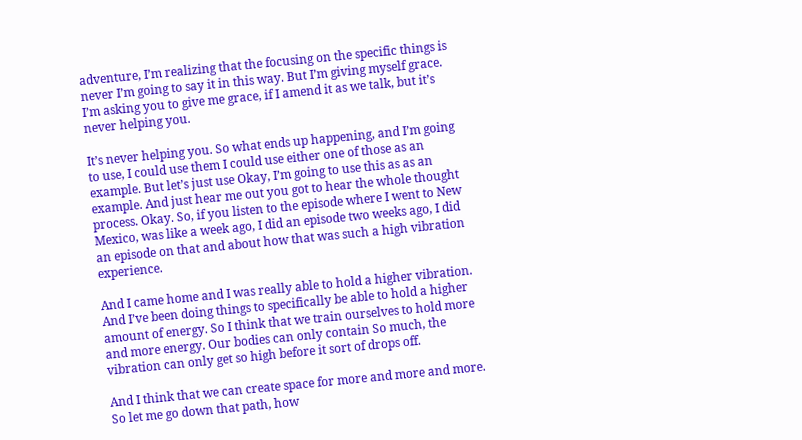adventure, I’m realizing that the focusing on the specific things is never I’m going to say it in this way. But I’m giving myself grace. I’m asking you to give me grace, if I amend it as we talk, but it’s never helping you.

It’s never helping you. So what ends up happening, and I’m going to use, I could use them I could use either one of those as an example. But let’s just use Okay, I’m going to use this as as an example. And just hear me out you got to hear the whole thought process. Okay. So, if you listen to the episode where I went to New Mexico, was like a week ago, I did an episode two weeks ago, I did an episode on that and about how that was such a high vibration experience.

And I came home and I was really able to hold a higher vibration. And I’ve been doing things to specifically be able to hold a higher amount of energy. So I think that we train ourselves to hold more and more energy. Our bodies can only contain So much, the vibration can only get so high before it sort of drops off.

And I think that we can create space for more and more and more. So let me go down that path, how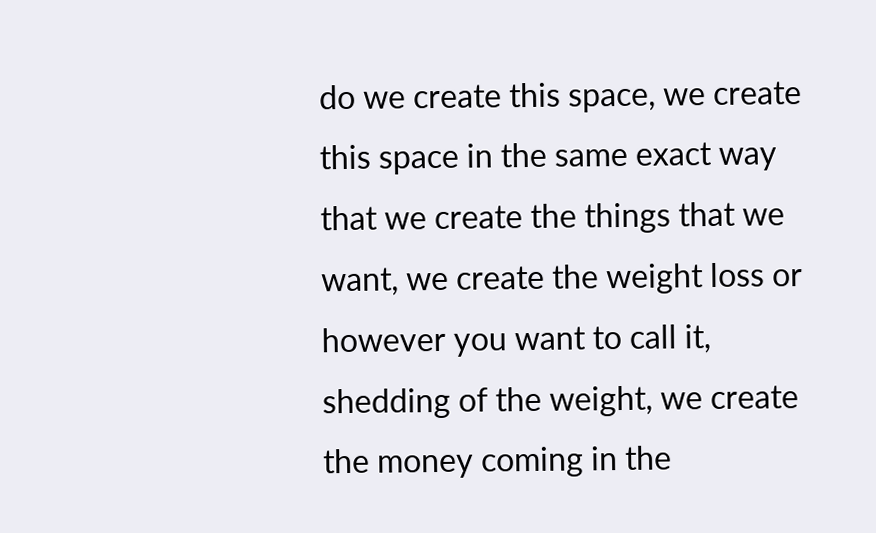do we create this space, we create this space in the same exact way that we create the things that we want, we create the weight loss or however you want to call it, shedding of the weight, we create the money coming in the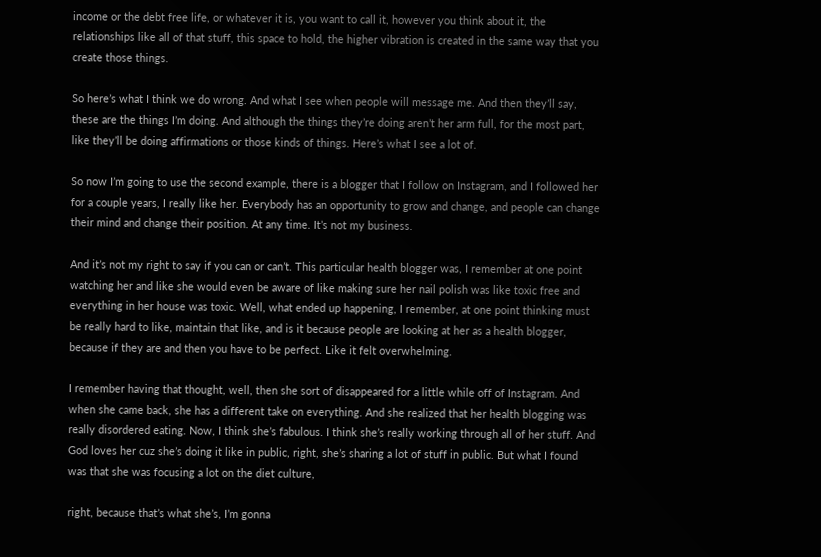income or the debt free life, or whatever it is, you want to call it, however you think about it, the relationships like all of that stuff, this space to hold, the higher vibration is created in the same way that you create those things.

So here’s what I think we do wrong. And what I see when people will message me. And then they’ll say, these are the things I’m doing. And although the things they’re doing aren’t her arm full, for the most part, like they’ll be doing affirmations or those kinds of things. Here’s what I see a lot of.

So now I’m going to use the second example, there is a blogger that I follow on Instagram, and I followed her for a couple years, I really like her. Everybody has an opportunity to grow and change, and people can change their mind and change their position. At any time. It’s not my business.

And it’s not my right to say if you can or can’t. This particular health blogger was, I remember at one point watching her and like she would even be aware of like making sure her nail polish was like toxic free and everything in her house was toxic. Well, what ended up happening, I remember, at one point thinking must be really hard to like, maintain that like, and is it because people are looking at her as a health blogger, because if they are and then you have to be perfect. Like it felt overwhelming.

I remember having that thought, well, then she sort of disappeared for a little while off of Instagram. And when she came back, she has a different take on everything. And she realized that her health blogging was really disordered eating. Now, I think she’s fabulous. I think she’s really working through all of her stuff. And God loves her cuz she’s doing it like in public, right, she’s sharing a lot of stuff in public. But what I found was that she was focusing a lot on the diet culture,

right, because that’s what she’s, I’m gonna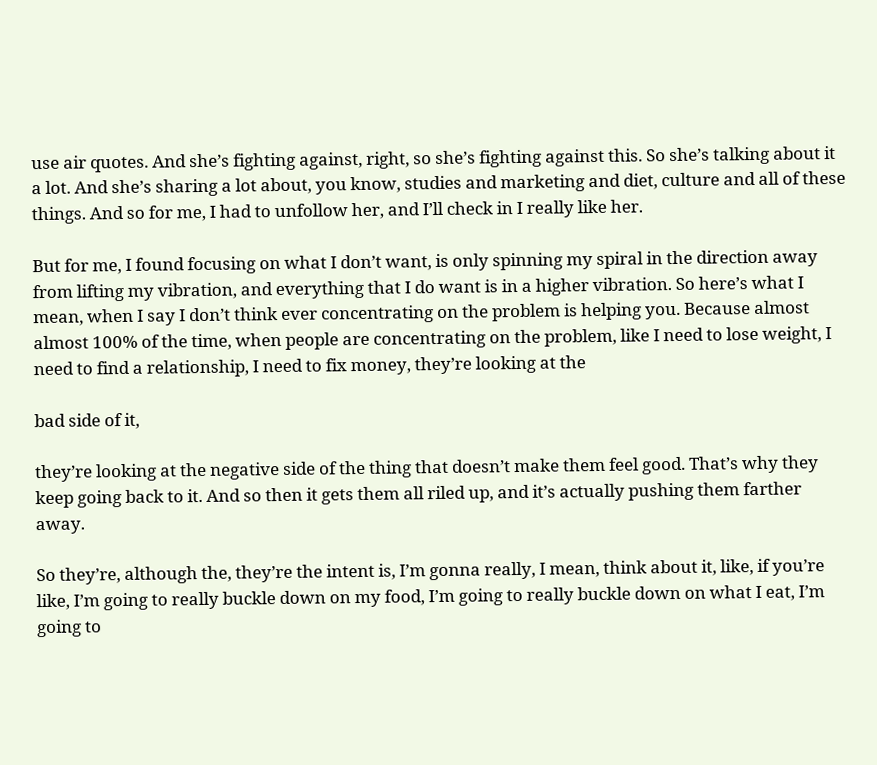use air quotes. And she’s fighting against, right, so she’s fighting against this. So she’s talking about it a lot. And she’s sharing a lot about, you know, studies and marketing and diet, culture and all of these things. And so for me, I had to unfollow her, and I’ll check in I really like her.

But for me, I found focusing on what I don’t want, is only spinning my spiral in the direction away from lifting my vibration, and everything that I do want is in a higher vibration. So here’s what I mean, when I say I don’t think ever concentrating on the problem is helping you. Because almost almost 100% of the time, when people are concentrating on the problem, like I need to lose weight, I need to find a relationship, I need to fix money, they’re looking at the

bad side of it,

they’re looking at the negative side of the thing that doesn’t make them feel good. That’s why they keep going back to it. And so then it gets them all riled up, and it’s actually pushing them farther away.

So they’re, although the, they’re the intent is, I’m gonna really, I mean, think about it, like, if you’re like, I’m going to really buckle down on my food, I’m going to really buckle down on what I eat, I’m going to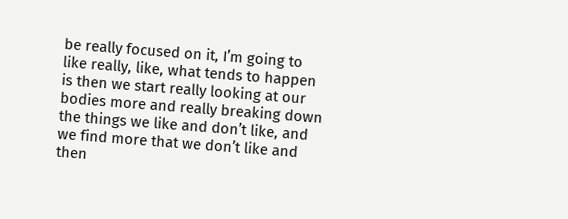be really focused on it, I’m going to like really, like, what tends to happen is then we start really looking at our bodies more and really breaking down the things we like and don’t like, and we find more that we don’t like and then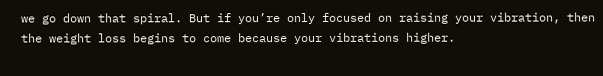we go down that spiral. But if you’re only focused on raising your vibration, then the weight loss begins to come because your vibrations higher.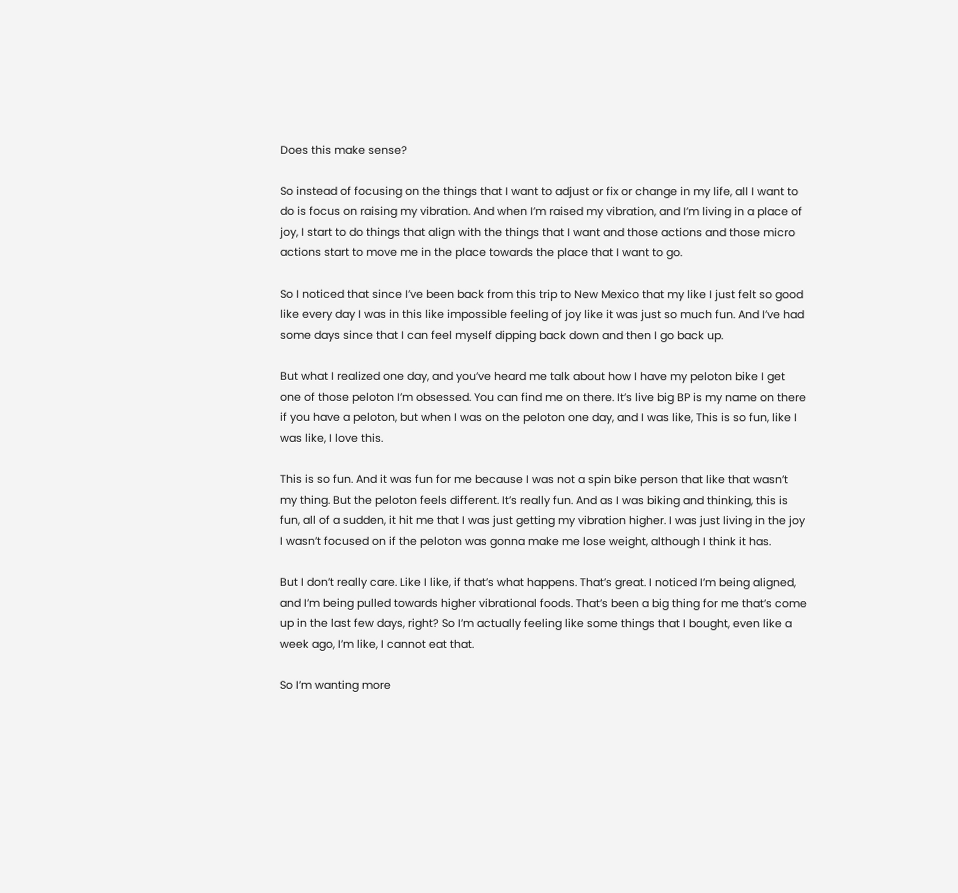Does this make sense?

So instead of focusing on the things that I want to adjust or fix or change in my life, all I want to do is focus on raising my vibration. And when I’m raised my vibration, and I’m living in a place of joy, I start to do things that align with the things that I want and those actions and those micro actions start to move me in the place towards the place that I want to go.

So I noticed that since I’ve been back from this trip to New Mexico that my like I just felt so good like every day I was in this like impossible feeling of joy like it was just so much fun. And I’ve had some days since that I can feel myself dipping back down and then I go back up.

But what I realized one day, and you’ve heard me talk about how I have my peloton bike I get one of those peloton I’m obsessed. You can find me on there. It’s live big BP is my name on there if you have a peloton, but when I was on the peloton one day, and I was like, This is so fun, like I was like, I love this.

This is so fun. And it was fun for me because I was not a spin bike person that like that wasn’t my thing. But the peloton feels different. It’s really fun. And as I was biking and thinking, this is fun, all of a sudden, it hit me that I was just getting my vibration higher. I was just living in the joy I wasn’t focused on if the peloton was gonna make me lose weight, although I think it has.

But I don’t really care. Like I like, if that’s what happens. That’s great. I noticed I’m being aligned, and I’m being pulled towards higher vibrational foods. That’s been a big thing for me that’s come up in the last few days, right? So I’m actually feeling like some things that I bought, even like a week ago, I’m like, I cannot eat that.

So I’m wanting more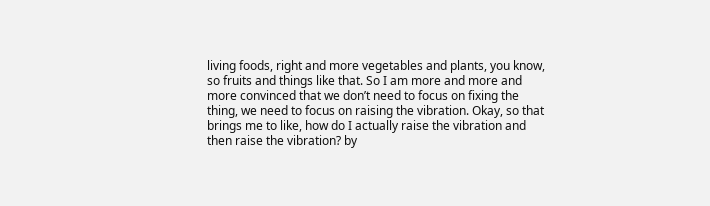living foods, right and more vegetables and plants, you know, so fruits and things like that. So I am more and more and more convinced that we don’t need to focus on fixing the thing, we need to focus on raising the vibration. Okay, so that brings me to like, how do I actually raise the vibration and then raise the vibration? by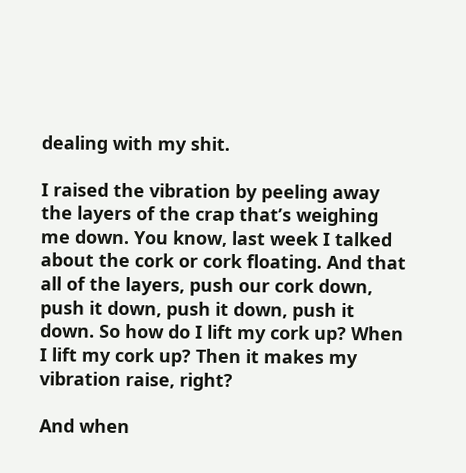dealing with my shit.

I raised the vibration by peeling away the layers of the crap that’s weighing me down. You know, last week I talked about the cork or cork floating. And that all of the layers, push our cork down, push it down, push it down, push it down. So how do I lift my cork up? When I lift my cork up? Then it makes my vibration raise, right?

And when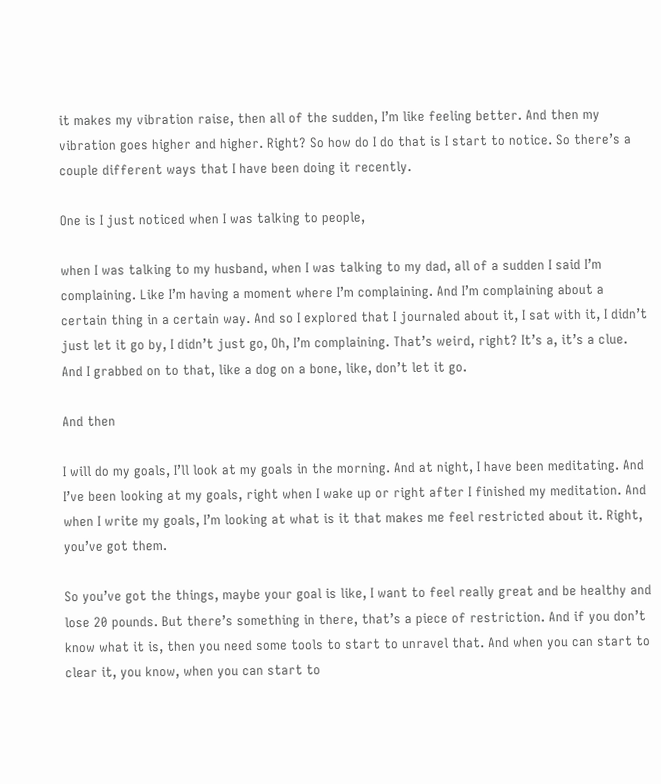it makes my vibration raise, then all of the sudden, I’m like feeling better. And then my vibration goes higher and higher. Right? So how do I do that is I start to notice. So there’s a couple different ways that I have been doing it recently.

One is I just noticed when I was talking to people,

when I was talking to my husband, when I was talking to my dad, all of a sudden I said I’m complaining. Like I’m having a moment where I’m complaining. And I’m complaining about a certain thing in a certain way. And so I explored that I journaled about it, I sat with it, I didn’t just let it go by, I didn’t just go, Oh, I’m complaining. That’s weird, right? It’s a, it’s a clue. And I grabbed on to that, like a dog on a bone, like, don’t let it go.

And then

I will do my goals, I’ll look at my goals in the morning. And at night, I have been meditating. And I’ve been looking at my goals, right when I wake up or right after I finished my meditation. And when I write my goals, I’m looking at what is it that makes me feel restricted about it. Right, you’ve got them.

So you’ve got the things, maybe your goal is like, I want to feel really great and be healthy and lose 20 pounds. But there’s something in there, that’s a piece of restriction. And if you don’t know what it is, then you need some tools to start to unravel that. And when you can start to clear it, you know, when you can start to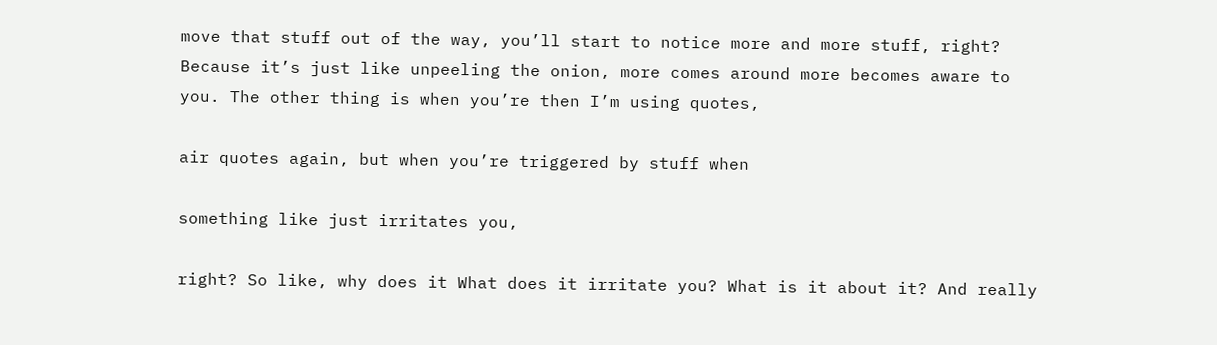move that stuff out of the way, you’ll start to notice more and more stuff, right? Because it’s just like unpeeling the onion, more comes around more becomes aware to you. The other thing is when you’re then I’m using quotes,

air quotes again, but when you’re triggered by stuff when

something like just irritates you,

right? So like, why does it What does it irritate you? What is it about it? And really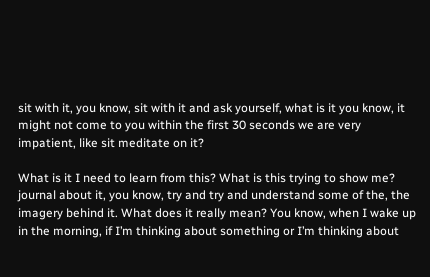sit with it, you know, sit with it and ask yourself, what is it you know, it might not come to you within the first 30 seconds we are very impatient, like sit meditate on it?

What is it I need to learn from this? What is this trying to show me? journal about it, you know, try and try and understand some of the, the imagery behind it. What does it really mean? You know, when I wake up in the morning, if I’m thinking about something or I’m thinking about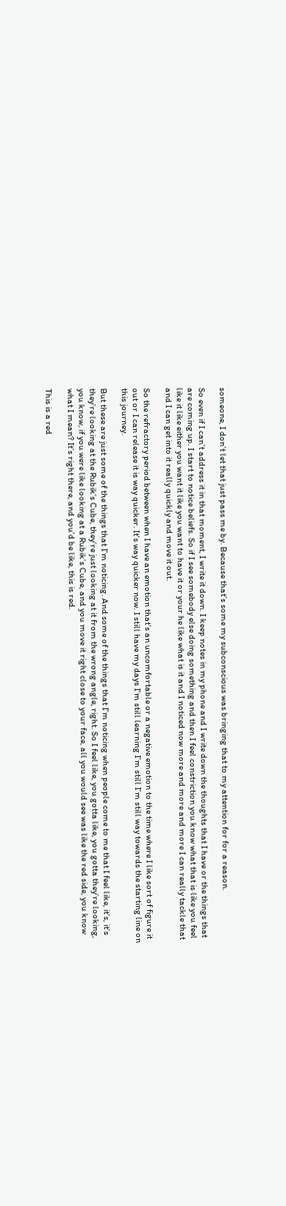someone, I don’t let that just pass me by. Because that’s some my subconscious was bringing that to my attention for for a reason.

So even if I can’t address it in that moment, I write it down. I keep notes in my phone and I write down the thoughts that I have or the things that are coming up. I start to notice beliefs. So if I see somebody else doing something and then I feel constriction you know what that is like you feel like it like either you want it like you want to have it or your he like what is it and I noticed now more and more and more I can really tackle that and I can get into it really quickly and move it out.

So the refractory period between when I have an emotion that’s an uncomfortable or a negative emotion to the time where I like sort of figure it out or I can release it is way quicker. It’s way quicker now. I still have my days I’m still learning I’m still I’m still way towards the starting line on this journey.

But these are just some of the things that I’m noticing. And some of the things that I’m noticing when people come to me that I feel like, it’s, it’s they’re looking at the Rubik’s Cube, they’re just looking at it from the wrong angle, right. So I feel like, you gotta like, you gotta they’re looking, you know, if you were like looking at a Rubik’s Cube, and you move it right close to your face, all you would see was like the red side, you know what I mean? It’s right there, and you’d be like, this is red.

This is a red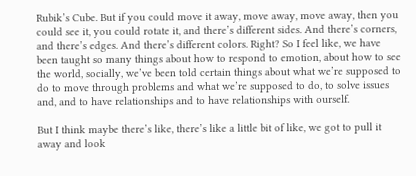Rubik’s Cube. But if you could move it away, move away, move away, then you could see it, you could rotate it, and there’s different sides. And there’s corners, and there’s edges. And there’s different colors. Right? So I feel like, we have been taught so many things about how to respond to emotion, about how to see the world, socially, we’ve been told certain things about what we’re supposed to do to move through problems and what we’re supposed to do, to solve issues and, and to have relationships and to have relationships with ourself.

But I think maybe there’s like, there’s like a little bit of like, we got to pull it away and look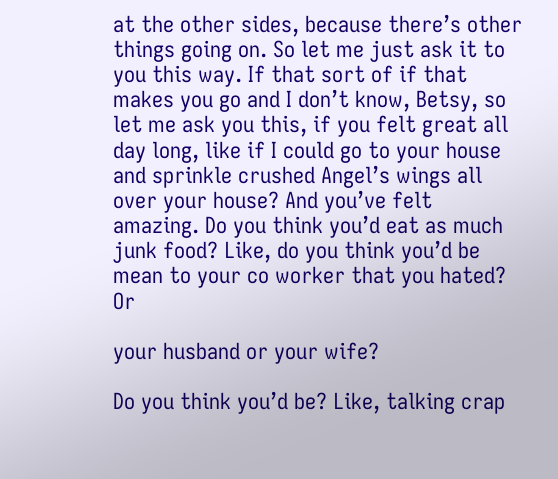at the other sides, because there’s other things going on. So let me just ask it to you this way. If that sort of if that makes you go and I don’t know, Betsy, so let me ask you this, if you felt great all day long, like if I could go to your house and sprinkle crushed Angel’s wings all over your house? And you’ve felt amazing. Do you think you’d eat as much junk food? Like, do you think you’d be mean to your co worker that you hated? Or

your husband or your wife?

Do you think you’d be? Like, talking crap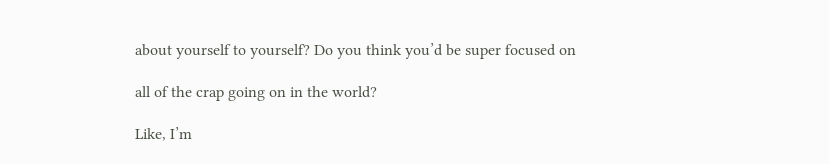about yourself to yourself? Do you think you’d be super focused on

all of the crap going on in the world?

Like, I’m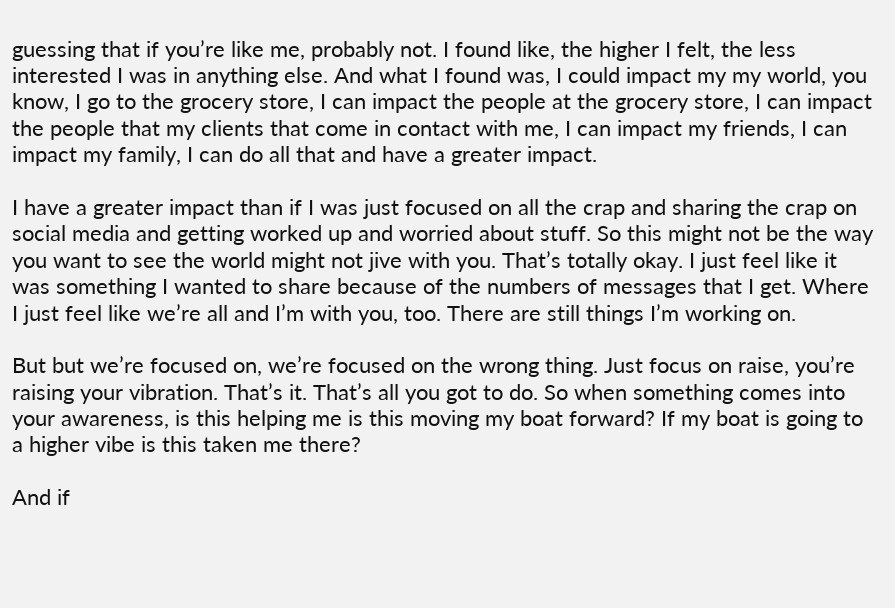guessing that if you’re like me, probably not. I found like, the higher I felt, the less interested I was in anything else. And what I found was, I could impact my my world, you know, I go to the grocery store, I can impact the people at the grocery store, I can impact the people that my clients that come in contact with me, I can impact my friends, I can impact my family, I can do all that and have a greater impact.

I have a greater impact than if I was just focused on all the crap and sharing the crap on social media and getting worked up and worried about stuff. So this might not be the way you want to see the world might not jive with you. That’s totally okay. I just feel like it was something I wanted to share because of the numbers of messages that I get. Where I just feel like we’re all and I’m with you, too. There are still things I’m working on.

But but we’re focused on, we’re focused on the wrong thing. Just focus on raise, you’re raising your vibration. That’s it. That’s all you got to do. So when something comes into your awareness, is this helping me is this moving my boat forward? If my boat is going to a higher vibe is this taken me there?

And if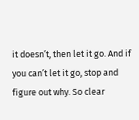it doesn’t, then let it go. And if you can’t let it go, stop and figure out why. So clear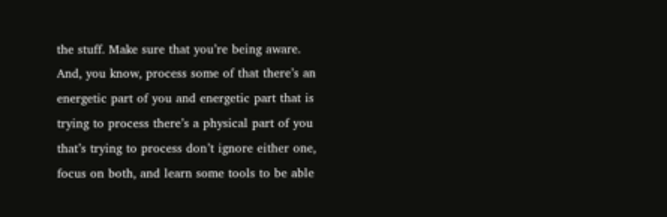the stuff. Make sure that you’re being aware. And, you know, process some of that there’s an energetic part of you and energetic part that is trying to process there’s a physical part of you that’s trying to process don’t ignore either one, focus on both, and learn some tools to be able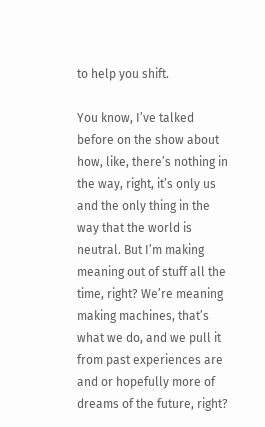to help you shift.

You know, I’ve talked before on the show about how, like, there’s nothing in the way, right, it’s only us and the only thing in the way that the world is neutral. But I’m making meaning out of stuff all the time, right? We’re meaning making machines, that’s what we do, and we pull it from past experiences are and or hopefully more of dreams of the future, right?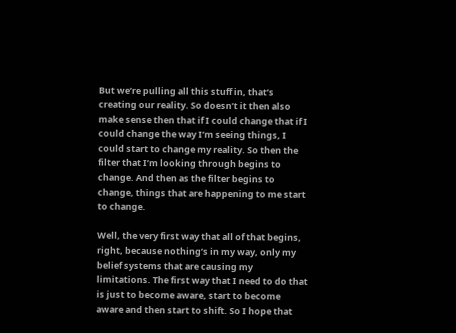But we’re pulling all this stuff in, that’s creating our reality. So doesn’t it then also make sense then that if I could change that if I could change the way I’m seeing things, I could start to change my reality. So then the filter that I’m looking through begins to change. And then as the filter begins to change, things that are happening to me start to change.

Well, the very first way that all of that begins, right, because nothing’s in my way, only my belief systems that are causing my limitations. The first way that I need to do that is just to become aware, start to become aware and then start to shift. So I hope that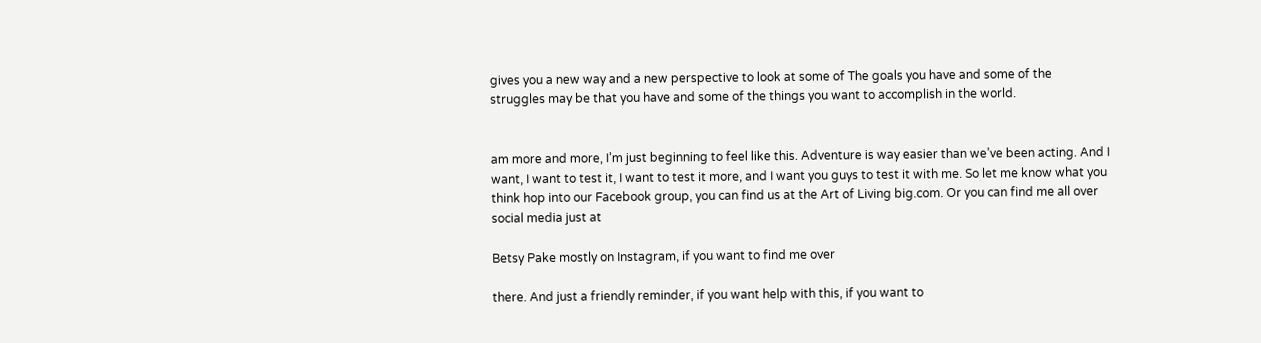gives you a new way and a new perspective to look at some of The goals you have and some of the struggles may be that you have and some of the things you want to accomplish in the world.


am more and more, I’m just beginning to feel like this. Adventure is way easier than we’ve been acting. And I want, I want to test it, I want to test it more, and I want you guys to test it with me. So let me know what you think hop into our Facebook group, you can find us at the Art of Living big.com. Or you can find me all over social media just at

Betsy Pake mostly on Instagram, if you want to find me over

there. And just a friendly reminder, if you want help with this, if you want to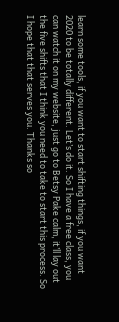learn some tools, if you want to start shifting things, if you want 2020 to be totally different. Let’s do it. So I have a free class, you can watch it on my website, just go to Betsy Pake calm, it’ll lay out the five shifts that I think you need to take to start this process. So I hope that that serves you. Thanks so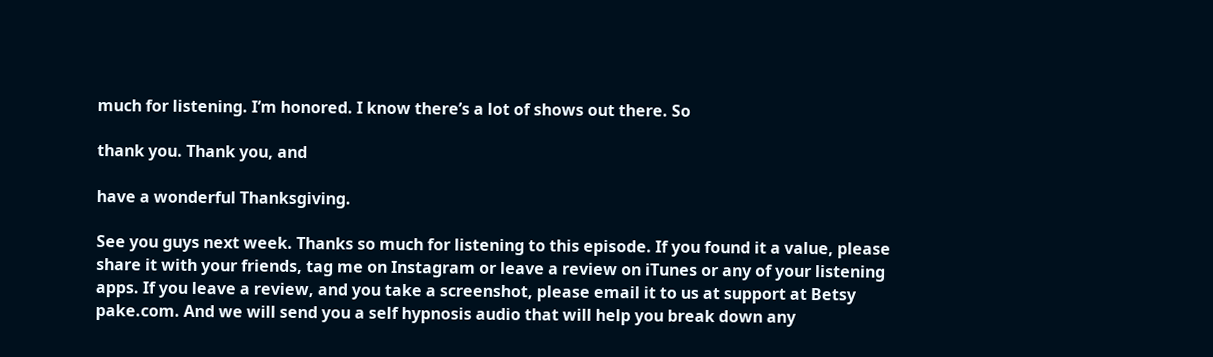much for listening. I’m honored. I know there’s a lot of shows out there. So

thank you. Thank you, and

have a wonderful Thanksgiving.

See you guys next week. Thanks so much for listening to this episode. If you found it a value, please share it with your friends, tag me on Instagram or leave a review on iTunes or any of your listening apps. If you leave a review, and you take a screenshot, please email it to us at support at Betsy pake.com. And we will send you a self hypnosis audio that will help you break down any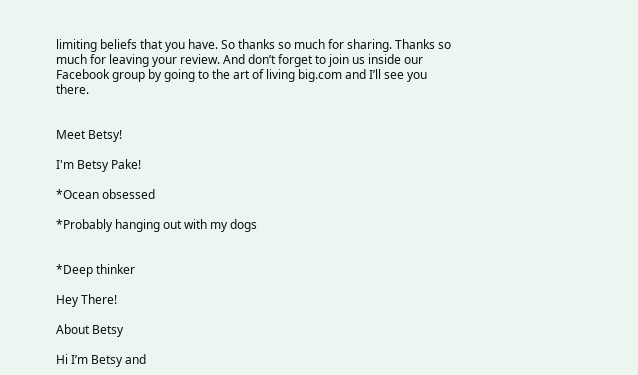limiting beliefs that you have. So thanks so much for sharing. Thanks so much for leaving your review. And don’t forget to join us inside our Facebook group by going to the art of living big.com and I’ll see you there.


Meet Betsy!

I'm Betsy Pake!

*Ocean obsessed

*Probably hanging out with my dogs


*Deep thinker

Hey There!

About Betsy

Hi I’m Betsy and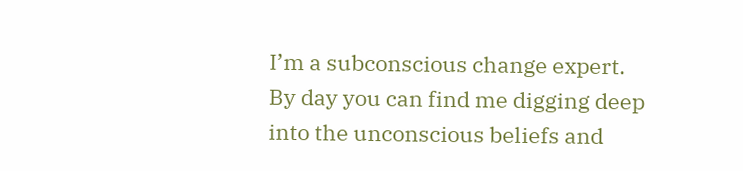I’m a subconscious change expert.
By day you can find me digging deep into the unconscious beliefs and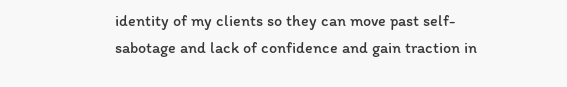identity of my clients so they can move past self-sabotage and lack of confidence and gain traction in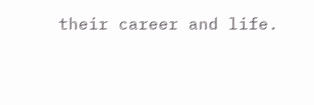their career and life.